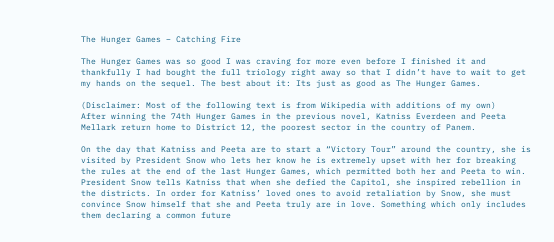The Hunger Games – Catching Fire

The Hunger Games was so good I was craving for more even before I finished it and thankfully I had bought the full triology right away so that I didn’t have to wait to get my hands on the sequel. The best about it: Its just as good as The Hunger Games.

(Disclaimer: Most of the following text is from Wikipedia with additions of my own)
After winning the 74th Hunger Games in the previous novel, Katniss Everdeen and Peeta Mellark return home to District 12, the poorest sector in the country of Panem.

On the day that Katniss and Peeta are to start a “Victory Tour” around the country, she is visited by President Snow who lets her know he is extremely upset with her for breaking the rules at the end of the last Hunger Games, which permitted both her and Peeta to win. President Snow tells Katniss that when she defied the Capitol, she inspired rebellion in the districts. In order for Katniss’ loved ones to avoid retaliation by Snow, she must convince Snow himself that she and Peeta truly are in love. Something which only includes them declaring a common future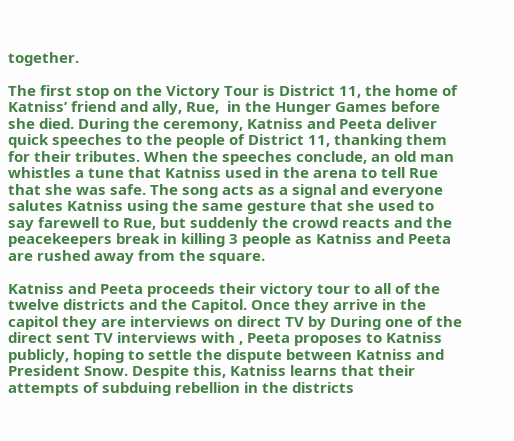together.

The first stop on the Victory Tour is District 11, the home of Katniss’ friend and ally, Rue,  in the Hunger Games before she died. During the ceremony, Katniss and Peeta deliver quick speeches to the people of District 11, thanking them for their tributes. When the speeches conclude, an old man whistles a tune that Katniss used in the arena to tell Rue that she was safe. The song acts as a signal and everyone salutes Katniss using the same gesture that she used to say farewell to Rue, but suddenly the crowd reacts and the peacekeepers break in killing 3 people as Katniss and Peeta are rushed away from the square.

Katniss and Peeta proceeds their victory tour to all of the twelve districts and the Capitol. Once they arrive in the capitol they are interviews on direct TV by During one of the direct sent TV interviews with , Peeta proposes to Katniss publicly, hoping to settle the dispute between Katniss and President Snow. Despite this, Katniss learns that their attempts of subduing rebellion in the districts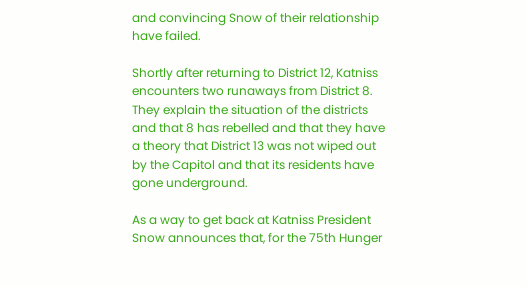and convincing Snow of their relationship have failed.

Shortly after returning to District 12, Katniss encounters two runaways from District 8. They explain the situation of the districts and that 8 has rebelled and that they have a theory that District 13 was not wiped out by the Capitol and that its residents have gone underground.

As a way to get back at Katniss President Snow announces that, for the 75th Hunger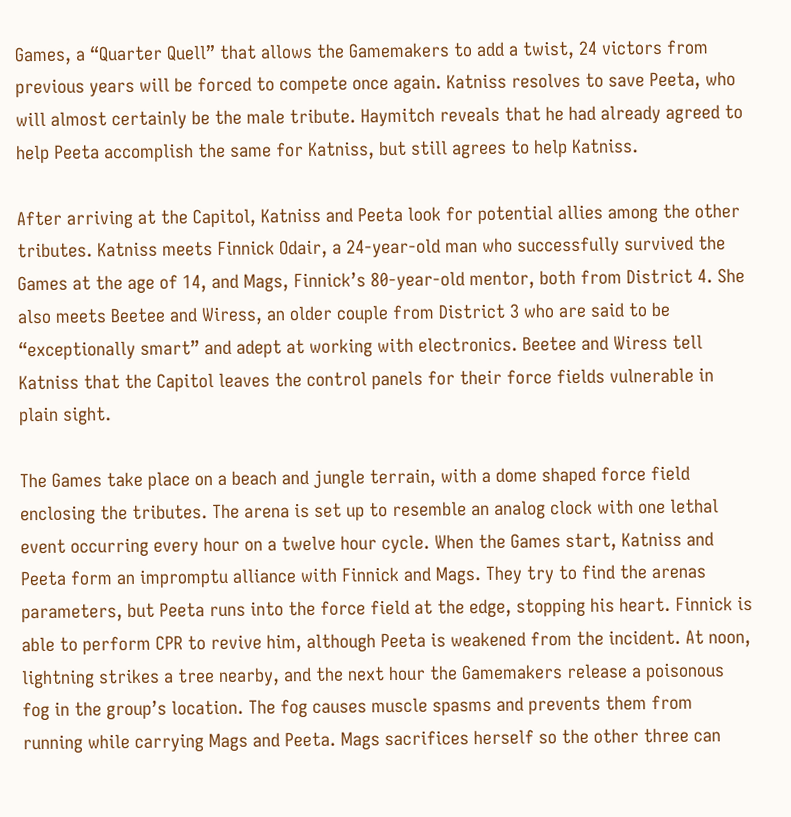Games, a “Quarter Quell” that allows the Gamemakers to add a twist, 24 victors from previous years will be forced to compete once again. Katniss resolves to save Peeta, who will almost certainly be the male tribute. Haymitch reveals that he had already agreed to help Peeta accomplish the same for Katniss, but still agrees to help Katniss.

After arriving at the Capitol, Katniss and Peeta look for potential allies among the other tributes. Katniss meets Finnick Odair, a 24-year-old man who successfully survived the Games at the age of 14, and Mags, Finnick’s 80-year-old mentor, both from District 4. She also meets Beetee and Wiress, an older couple from District 3 who are said to be “exceptionally smart” and adept at working with electronics. Beetee and Wiress tell Katniss that the Capitol leaves the control panels for their force fields vulnerable in plain sight.

The Games take place on a beach and jungle terrain, with a dome shaped force field enclosing the tributes. The arena is set up to resemble an analog clock with one lethal event occurring every hour on a twelve hour cycle. When the Games start, Katniss and Peeta form an impromptu alliance with Finnick and Mags. They try to find the arenas parameters, but Peeta runs into the force field at the edge, stopping his heart. Finnick is able to perform CPR to revive him, although Peeta is weakened from the incident. At noon, lightning strikes a tree nearby, and the next hour the Gamemakers release a poisonous fog in the group’s location. The fog causes muscle spasms and prevents them from running while carrying Mags and Peeta. Mags sacrifices herself so the other three can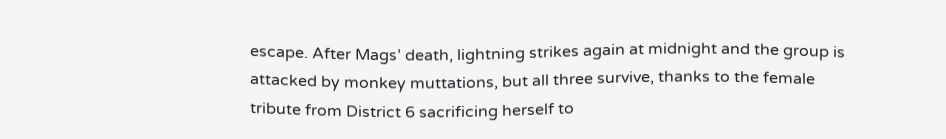escape. After Mags’ death, lightning strikes again at midnight and the group is attacked by monkey muttations, but all three survive, thanks to the female tribute from District 6 sacrificing herself to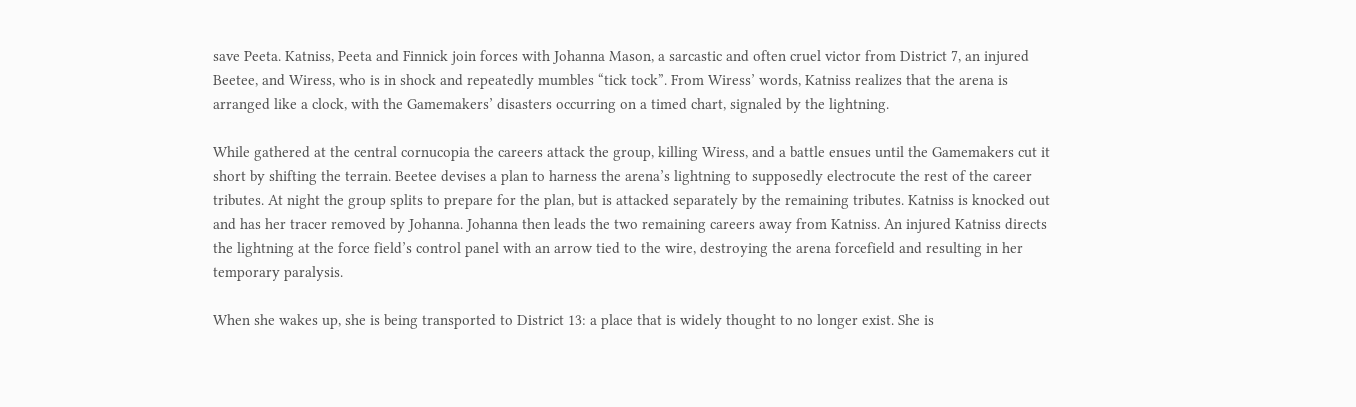save Peeta. Katniss, Peeta and Finnick join forces with Johanna Mason, a sarcastic and often cruel victor from District 7, an injured Beetee, and Wiress, who is in shock and repeatedly mumbles “tick tock”. From Wiress’ words, Katniss realizes that the arena is arranged like a clock, with the Gamemakers’ disasters occurring on a timed chart, signaled by the lightning.

While gathered at the central cornucopia the careers attack the group, killing Wiress, and a battle ensues until the Gamemakers cut it short by shifting the terrain. Beetee devises a plan to harness the arena’s lightning to supposedly electrocute the rest of the career tributes. At night the group splits to prepare for the plan, but is attacked separately by the remaining tributes. Katniss is knocked out and has her tracer removed by Johanna. Johanna then leads the two remaining careers away from Katniss. An injured Katniss directs the lightning at the force field’s control panel with an arrow tied to the wire, destroying the arena forcefield and resulting in her temporary paralysis.

When she wakes up, she is being transported to District 13: a place that is widely thought to no longer exist. She is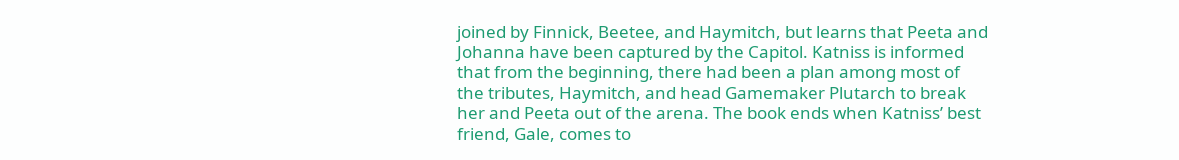joined by Finnick, Beetee, and Haymitch, but learns that Peeta and Johanna have been captured by the Capitol. Katniss is informed that from the beginning, there had been a plan among most of the tributes, Haymitch, and head Gamemaker Plutarch to break her and Peeta out of the arena. The book ends when Katniss’ best friend, Gale, comes to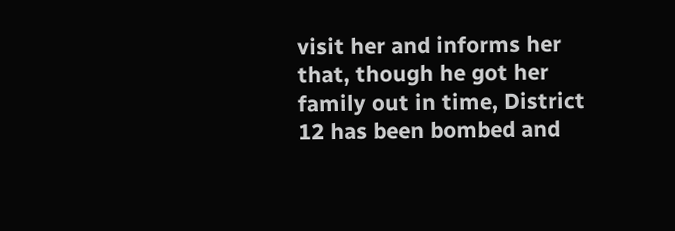visit her and informs her that, though he got her family out in time, District 12 has been bombed and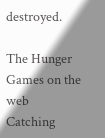destroyed.

The Hunger Games on the web
Catching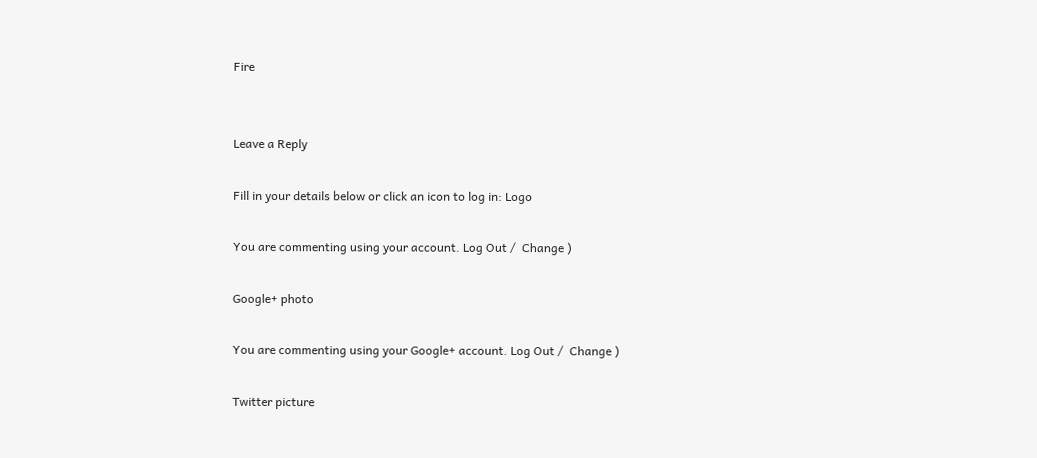Fire


Leave a Reply

Fill in your details below or click an icon to log in: Logo

You are commenting using your account. Log Out /  Change )

Google+ photo

You are commenting using your Google+ account. Log Out /  Change )

Twitter picture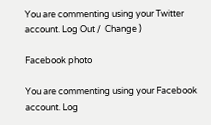You are commenting using your Twitter account. Log Out /  Change )

Facebook photo

You are commenting using your Facebook account. Log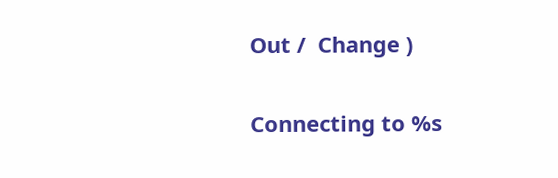Out /  Change )


Connecting to %s